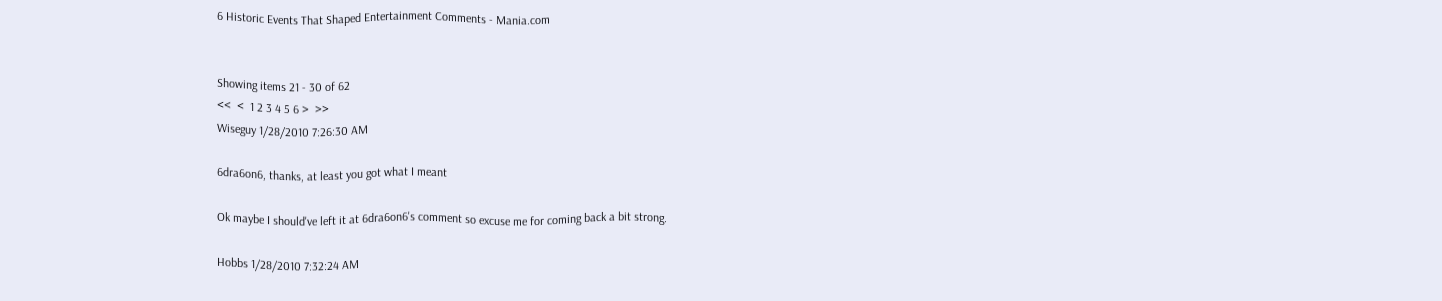6 Historic Events That Shaped Entertainment Comments - Mania.com


Showing items 21 - 30 of 62
<<  <  1 2 3 4 5 6 >  >>
Wiseguy 1/28/2010 7:26:30 AM

6dra6on6, thanks, at least you got what I meant

Ok maybe I should've left it at 6dra6on6's comment so excuse me for coming back a bit strong.

Hobbs 1/28/2010 7:32:24 AM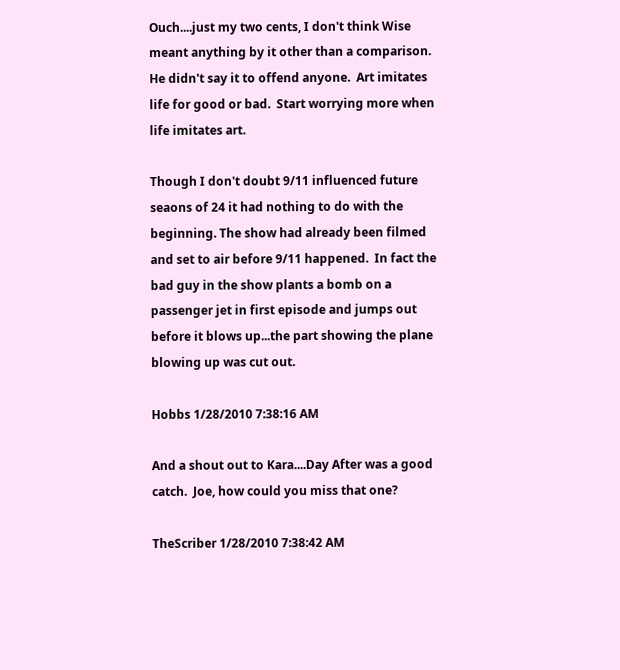Ouch....just my two cents, I don't think Wise meant anything by it other than a comparison.  He didn't say it to offend anyone.  Art imitates life for good or bad.  Start worrying more when life imitates art.

Though I don't doubt 9/11 influenced future seaons of 24 it had nothing to do with the beginning. The show had already been filmed and set to air before 9/11 happened.  In fact the bad guy in the show plants a bomb on a passenger jet in first episode and jumps out before it blows up...the part showing the plane blowing up was cut out.

Hobbs 1/28/2010 7:38:16 AM

And a shout out to Kara....Day After was a good catch.  Joe, how could you miss that one?

TheScriber 1/28/2010 7:38:42 AM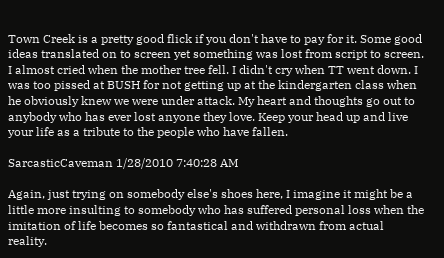Town Creek is a pretty good flick if you don't have to pay for it. Some good ideas translated on to screen yet something was lost from script to screen. I almost cried when the mother tree fell. I didn't cry when TT went down. I was too pissed at BUSH for not getting up at the kindergarten class when he obviously knew we were under attack. My heart and thoughts go out to anybody who has ever lost anyone they love. Keep your head up and live your life as a tribute to the people who have fallen.

SarcasticCaveman 1/28/2010 7:40:28 AM

Again, just trying on somebody else's shoes here, I imagine it might be a little more insulting to somebody who has suffered personal loss when the imitation of life becomes so fantastical and withdrawn from actual reality.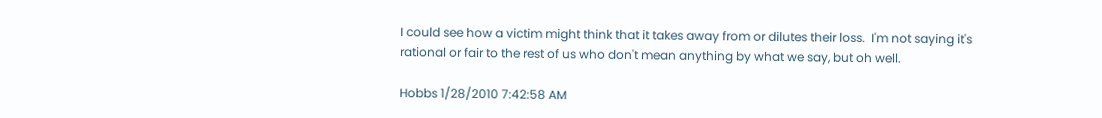I could see how a victim might think that it takes away from or dilutes their loss.  I'm not saying it's rational or fair to the rest of us who don't mean anything by what we say, but oh well.

Hobbs 1/28/2010 7:42:58 AM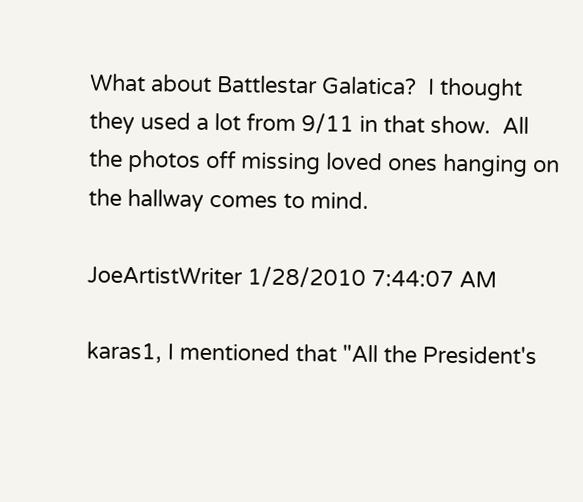What about Battlestar Galatica?  I thought they used a lot from 9/11 in that show.  All the photos off missing loved ones hanging on the hallway comes to mind.

JoeArtistWriter 1/28/2010 7:44:07 AM

karas1, I mentioned that "All the President's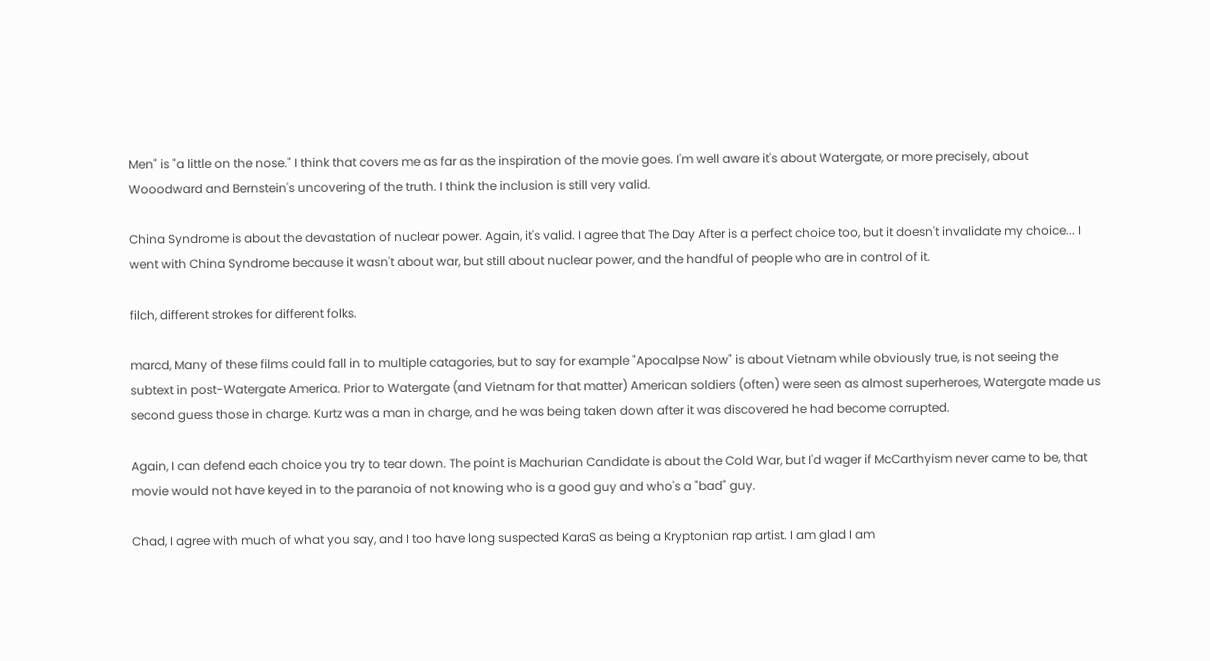Men" is "a little on the nose." I think that covers me as far as the inspiration of the movie goes. I'm well aware it's about Watergate, or more precisely, about Wooodward and Bernstein's uncovering of the truth. I think the inclusion is still very valid.

China Syndrome is about the devastation of nuclear power. Again, it's valid. I agree that The Day After is a perfect choice too, but it doesn't invalidate my choice... I went with China Syndrome because it wasn't about war, but still about nuclear power, and the handful of people who are in control of it.

filch, different strokes for different folks.

marcd, Many of these films could fall in to multiple catagories, but to say for example "Apocalpse Now" is about Vietnam while obviously true, is not seeing the subtext in post-Watergate America. Prior to Watergate (and Vietnam for that matter) American soldiers (often) were seen as almost superheroes, Watergate made us second guess those in charge. Kurtz was a man in charge, and he was being taken down after it was discovered he had become corrupted.

Again, I can defend each choice you try to tear down. The point is Machurian Candidate is about the Cold War, but I'd wager if McCarthyism never came to be, that movie would not have keyed in to the paranoia of not knowing who is a good guy and who's a "bad" guy.

Chad, I agree with much of what you say, and I too have long suspected KaraS as being a Kryptonian rap artist. I am glad I am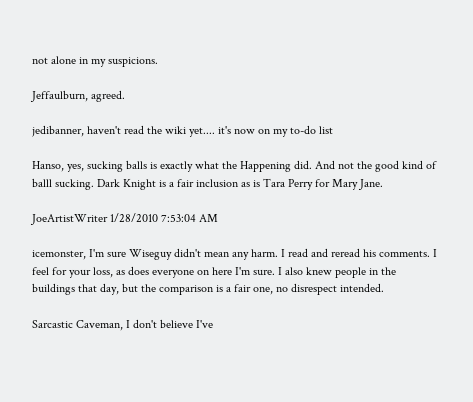not alone in my suspicions.

Jeffaulburn, agreed.

jedibanner, haven't read the wiki yet.... it's now on my to-do list

Hanso, yes, sucking balls is exactly what the Happening did. And not the good kind of balll sucking. Dark Knight is a fair inclusion as is Tara Perry for Mary Jane.

JoeArtistWriter 1/28/2010 7:53:04 AM

icemonster, I'm sure Wiseguy didn't mean any harm. I read and reread his comments. I feel for your loss, as does everyone on here I'm sure. I also knew people in the buildings that day, but the comparison is a fair one, no disrespect intended.

Sarcastic Caveman, I don't believe I've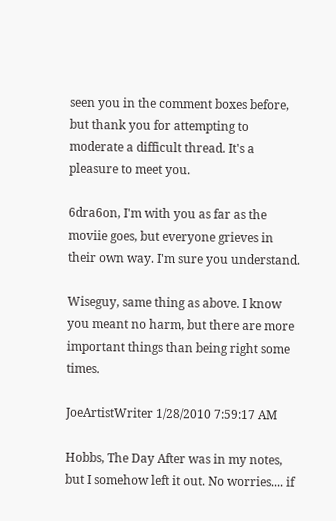seen you in the comment boxes before, but thank you for attempting to moderate a difficult thread. It's a pleasure to meet you.

6dra6on, I'm with you as far as the moviie goes, but everyone grieves in their own way. I'm sure you understand.

Wiseguy, same thing as above. I know you meant no harm, but there are more important things than being right some times.

JoeArtistWriter 1/28/2010 7:59:17 AM

Hobbs, The Day After was in my notes, but I somehow left it out. No worries.... if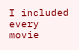I included every movie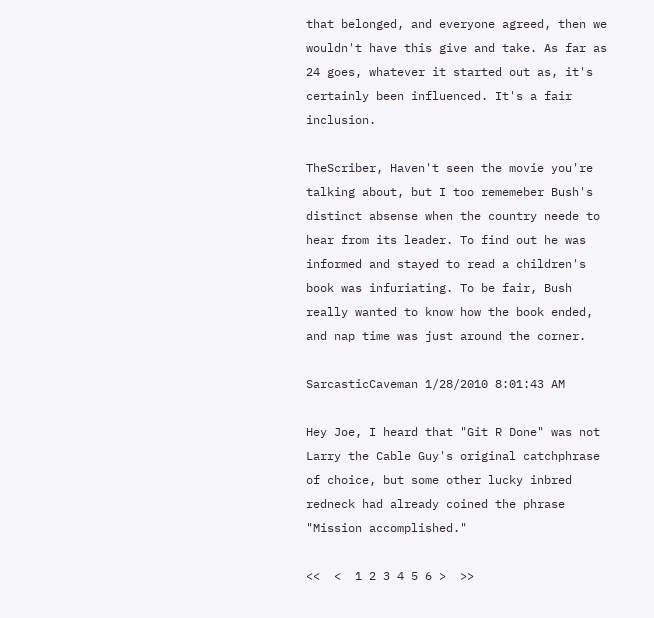that belonged, and everyone agreed, then we wouldn't have this give and take. As far as 24 goes, whatever it started out as, it's certainly been influenced. It's a fair inclusion.

TheScriber, Haven't seen the movie you're talking about, but I too rememeber Bush's distinct absense when the country neede to hear from its leader. To find out he was informed and stayed to read a children's book was infuriating. To be fair, Bush really wanted to know how the book ended, and nap time was just around the corner.

SarcasticCaveman 1/28/2010 8:01:43 AM

Hey Joe, I heard that "Git R Done" was not Larry the Cable Guy's original catchphrase of choice, but some other lucky inbred redneck had already coined the phrase "Mission accomplished."

<<  <  1 2 3 4 5 6 >  >>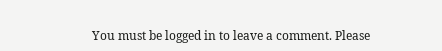You must be logged in to leave a comment. Please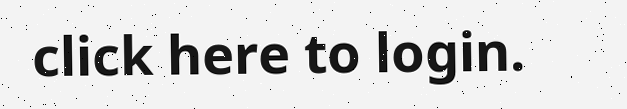click here to login.